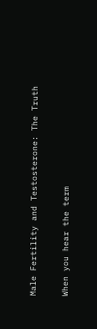Male Fertility and Testosterone: The Truth

When you hear the term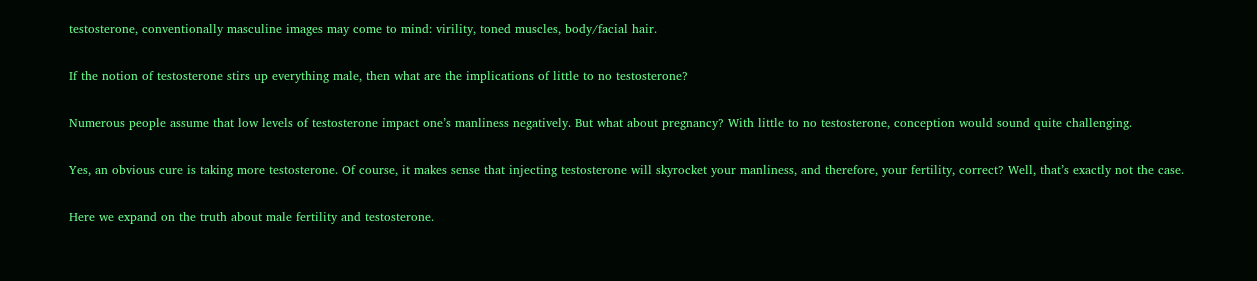testosterone, conventionally masculine images may come to mind: virility, toned muscles, body/facial hair.

If the notion of testosterone stirs up everything male, then what are the implications of little to no testosterone?

Numerous people assume that low levels of testosterone impact one’s manliness negatively. But what about pregnancy? With little to no testosterone, conception would sound quite challenging.

Yes, an obvious cure is taking more testosterone. Of course, it makes sense that injecting testosterone will skyrocket your manliness, and therefore, your fertility, correct? Well, that’s exactly not the case.

Here we expand on the truth about male fertility and testosterone.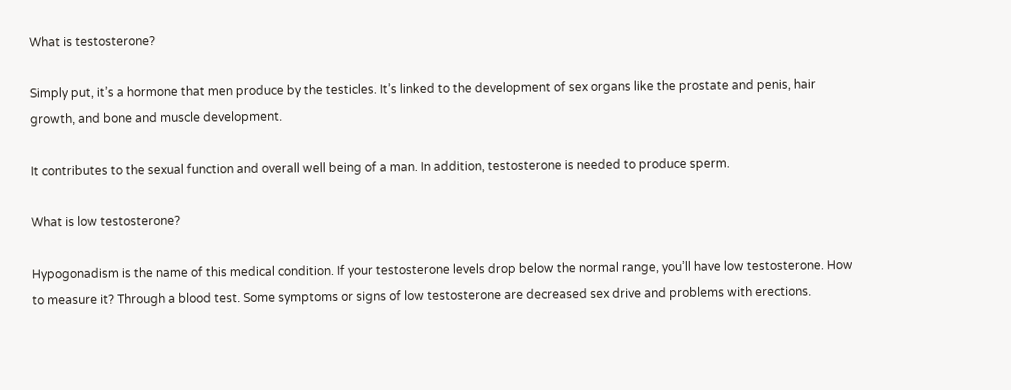What is testosterone?

Simply put, it’s a hormone that men produce by the testicles. It’s linked to the development of sex organs like the prostate and penis, hair growth, and bone and muscle development.

It contributes to the sexual function and overall well being of a man. In addition, testosterone is needed to produce sperm.

What is low testosterone?

Hypogonadism is the name of this medical condition. If your testosterone levels drop below the normal range, you’ll have low testosterone. How to measure it? Through a blood test. Some symptoms or signs of low testosterone are decreased sex drive and problems with erections.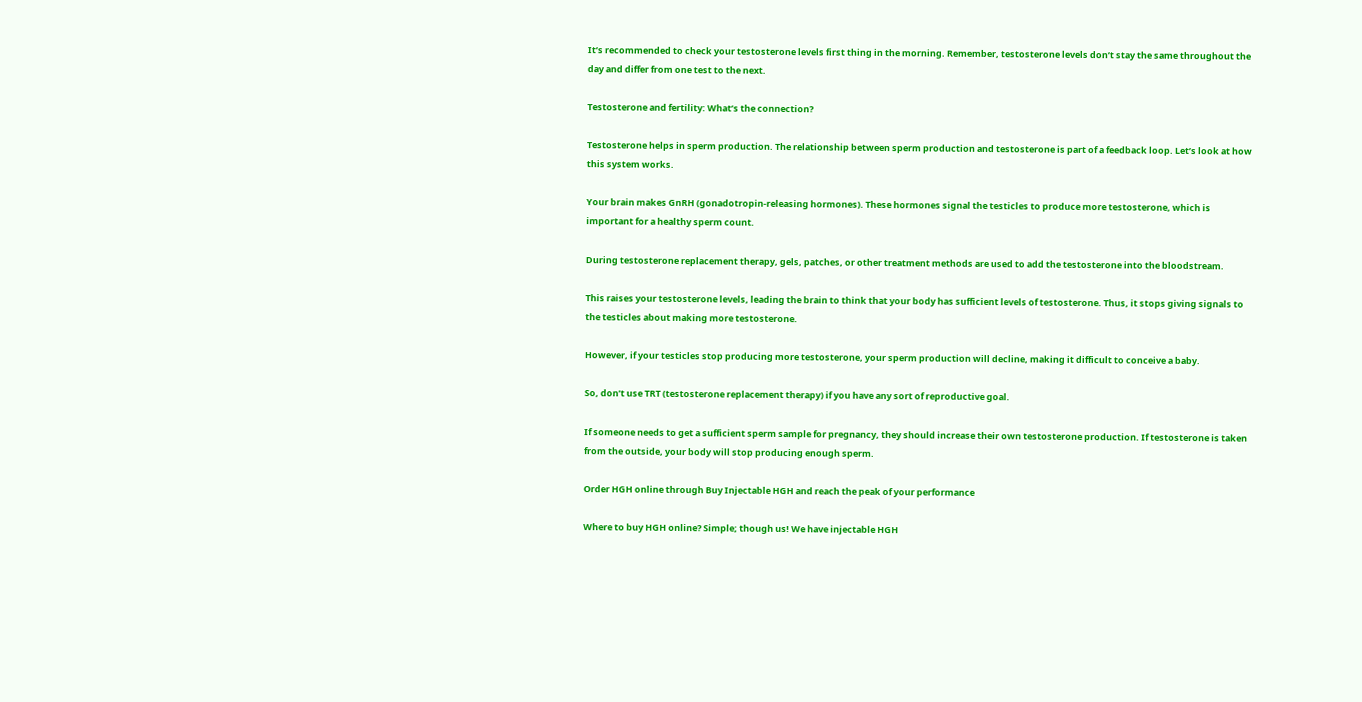It’s recommended to check your testosterone levels first thing in the morning. Remember, testosterone levels don’t stay the same throughout the day and differ from one test to the next.

Testosterone and fertility: What’s the connection?

Testosterone helps in sperm production. The relationship between sperm production and testosterone is part of a feedback loop. Let’s look at how this system works.

Your brain makes GnRH (gonadotropin-releasing hormones). These hormones signal the testicles to produce more testosterone, which is important for a healthy sperm count.

During testosterone replacement therapy, gels, patches, or other treatment methods are used to add the testosterone into the bloodstream.

This raises your testosterone levels, leading the brain to think that your body has sufficient levels of testosterone. Thus, it stops giving signals to the testicles about making more testosterone.

However, if your testicles stop producing more testosterone, your sperm production will decline, making it difficult to conceive a baby.

So, don’t use TRT (testosterone replacement therapy) if you have any sort of reproductive goal.

If someone needs to get a sufficient sperm sample for pregnancy, they should increase their own testosterone production. If testosterone is taken from the outside, your body will stop producing enough sperm.

Order HGH online through Buy Injectable HGH and reach the peak of your performance

Where to buy HGH online? Simple; though us! We have injectable HGH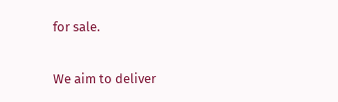for sale.

We aim to deliver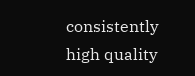consistently high quality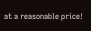at a reasonable price!